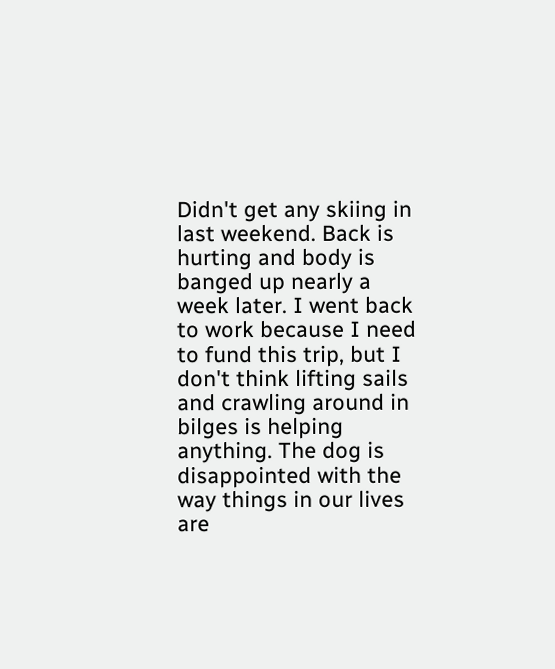Didn't get any skiing in last weekend. Back is hurting and body is banged up nearly a week later. I went back to work because I need to fund this trip, but I don't think lifting sails and crawling around in bilges is helping anything. The dog is disappointed with the way things in our lives are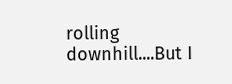rolling downhill....But I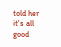told her it's all good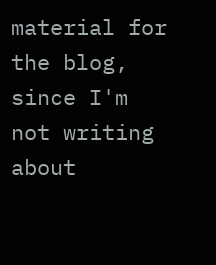material for the blog, since I'm not writing about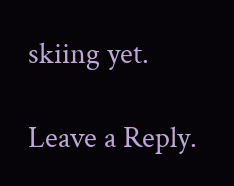skiing yet.

Leave a Reply.